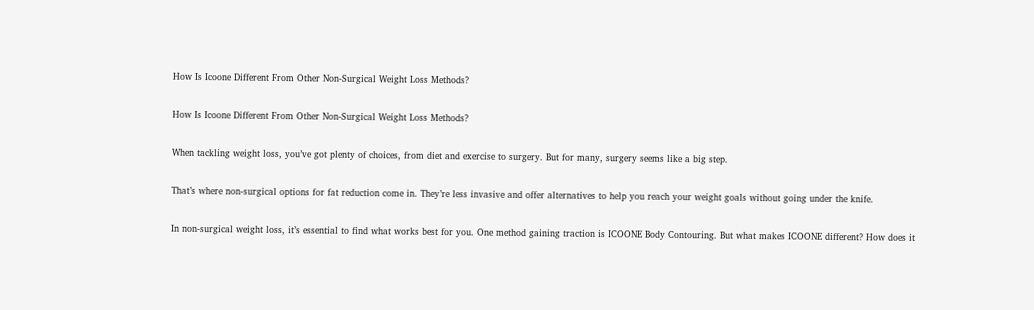How Is Icoone Different From Other Non-Surgical Weight Loss Methods?

How Is Icoone Different From Other Non-Surgical Weight Loss Methods?

When tackling weight loss, you’ve got plenty of choices, from diet and exercise to surgery. But for many, surgery seems like a big step.

That’s where non-surgical options for fat reduction come in. They’re less invasive and offer alternatives to help you reach your weight goals without going under the knife.

In non-surgical weight loss, it’s essential to find what works best for you. One method gaining traction is ICOONE Body Contouring. But what makes ICOONE different? How does it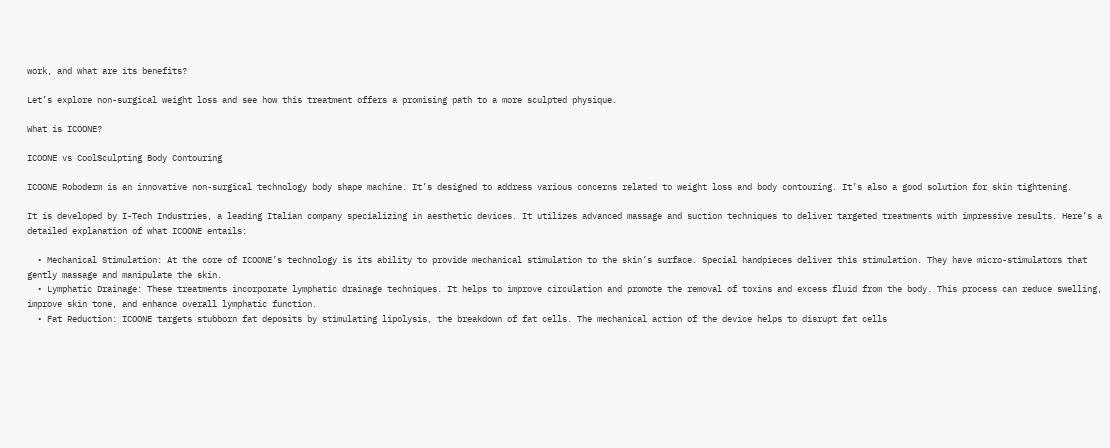work, and what are its benefits?

Let’s explore non-surgical weight loss and see how this treatment offers a promising path to a more sculpted physique.

What is ICOONE?

ICOONE vs CoolSculpting Body Contouring

ICOONE Roboderm is an innovative non-surgical technology body shape machine. It’s designed to address various concerns related to weight loss and body contouring. It’s also a good solution for skin tightening.

It is developed by I-Tech Industries, a leading Italian company specializing in aesthetic devices. It utilizes advanced massage and suction techniques to deliver targeted treatments with impressive results. Here’s a detailed explanation of what ICOONE entails:

  • Mechanical Stimulation: At the core of ICOONE’s technology is its ability to provide mechanical stimulation to the skin’s surface. Special handpieces deliver this stimulation. They have micro-stimulators that gently massage and manipulate the skin.
  • Lymphatic Drainage: These treatments incorporate lymphatic drainage techniques. It helps to improve circulation and promote the removal of toxins and excess fluid from the body. This process can reduce swelling, improve skin tone, and enhance overall lymphatic function.
  • Fat Reduction: ICOONE targets stubborn fat deposits by stimulating lipolysis, the breakdown of fat cells. The mechanical action of the device helps to disrupt fat cells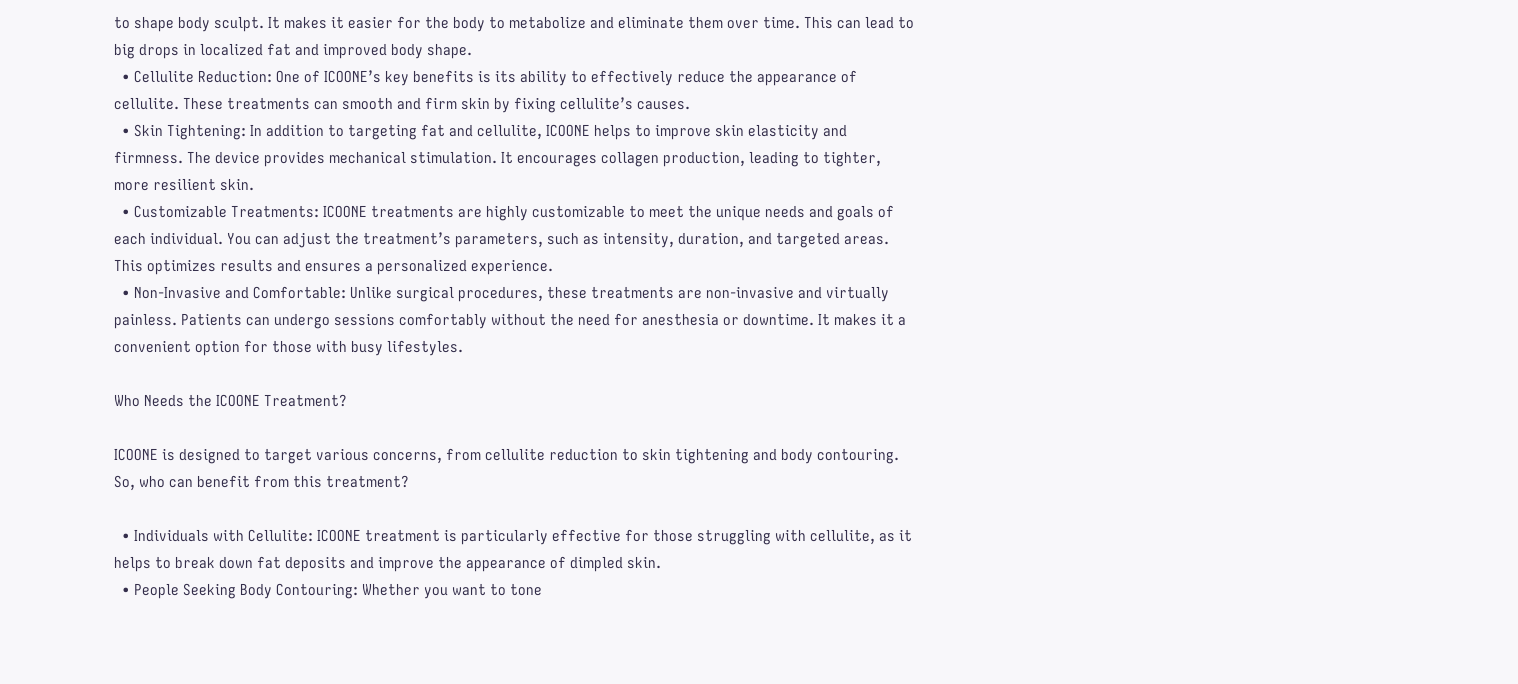to shape body sculpt. It makes it easier for the body to metabolize and eliminate them over time. This can lead to big drops in localized fat and improved body shape.
  • Cellulite Reduction: One of ICOONE’s key benefits is its ability to effectively reduce the appearance of cellulite. These treatments can smooth and firm skin by fixing cellulite’s causes.
  • Skin Tightening: In addition to targeting fat and cellulite, ICOONE helps to improve skin elasticity and firmness. The device provides mechanical stimulation. It encourages collagen production, leading to tighter, more resilient skin.
  • Customizable Treatments: ICOONE treatments are highly customizable to meet the unique needs and goals of each individual. You can adjust the treatment’s parameters, such as intensity, duration, and targeted areas. This optimizes results and ensures a personalized experience.
  • Non-Invasive and Comfortable: Unlike surgical procedures, these treatments are non-invasive and virtually painless. Patients can undergo sessions comfortably without the need for anesthesia or downtime. It makes it a convenient option for those with busy lifestyles.

Who Needs the ICOONE Treatment?

ICOONE is designed to target various concerns, from cellulite reduction to skin tightening and body contouring. So, who can benefit from this treatment?

  • Individuals with Cellulite: ICOONE treatment is particularly effective for those struggling with cellulite, as it helps to break down fat deposits and improve the appearance of dimpled skin.
  • People Seeking Body Contouring: Whether you want to tone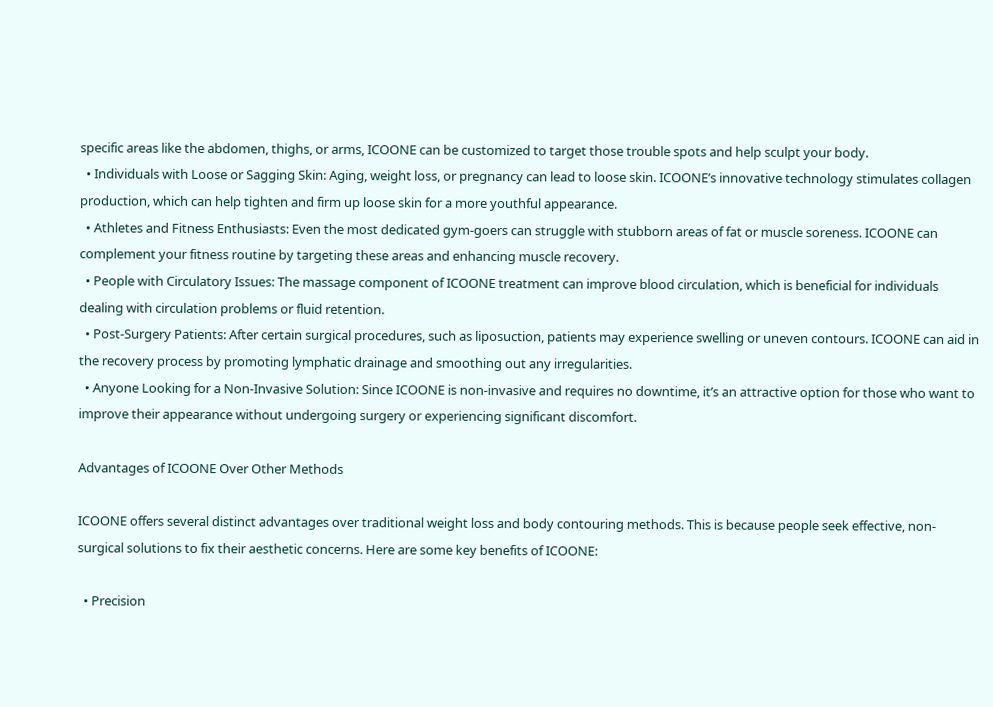specific areas like the abdomen, thighs, or arms, ICOONE can be customized to target those trouble spots and help sculpt your body.
  • Individuals with Loose or Sagging Skin: Aging, weight loss, or pregnancy can lead to loose skin. ICOONE’s innovative technology stimulates collagen production, which can help tighten and firm up loose skin for a more youthful appearance.
  • Athletes and Fitness Enthusiasts: Even the most dedicated gym-goers can struggle with stubborn areas of fat or muscle soreness. ICOONE can complement your fitness routine by targeting these areas and enhancing muscle recovery.
  • People with Circulatory Issues: The massage component of ICOONE treatment can improve blood circulation, which is beneficial for individuals dealing with circulation problems or fluid retention.
  • Post-Surgery Patients: After certain surgical procedures, such as liposuction, patients may experience swelling or uneven contours. ICOONE can aid in the recovery process by promoting lymphatic drainage and smoothing out any irregularities.
  • Anyone Looking for a Non-Invasive Solution: Since ICOONE is non-invasive and requires no downtime, it’s an attractive option for those who want to improve their appearance without undergoing surgery or experiencing significant discomfort.

Advantages of ICOONE Over Other Methods

ICOONE offers several distinct advantages over traditional weight loss and body contouring methods. This is because people seek effective, non-surgical solutions to fix their aesthetic concerns. Here are some key benefits of ICOONE:

  • Precision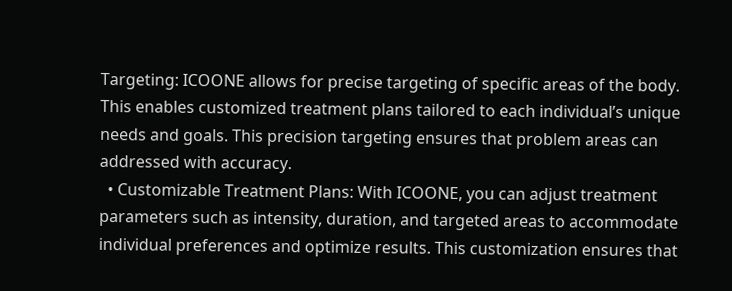Targeting: ICOONE allows for precise targeting of specific areas of the body. This enables customized treatment plans tailored to each individual’s unique needs and goals. This precision targeting ensures that problem areas can addressed with accuracy.
  • Customizable Treatment Plans: With ICOONE, you can adjust treatment parameters such as intensity, duration, and targeted areas to accommodate individual preferences and optimize results. This customization ensures that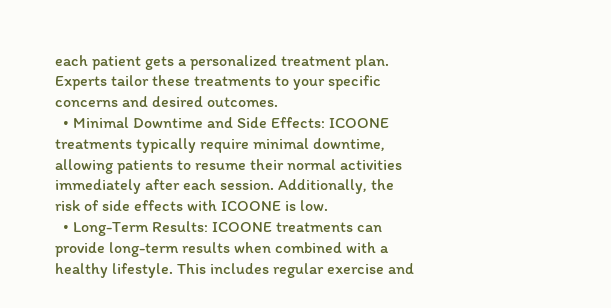each patient gets a personalized treatment plan. Experts tailor these treatments to your specific concerns and desired outcomes.
  • Minimal Downtime and Side Effects: ICOONE treatments typically require minimal downtime, allowing patients to resume their normal activities immediately after each session. Additionally, the risk of side effects with ICOONE is low.
  • Long-Term Results: ICOONE treatments can provide long-term results when combined with a healthy lifestyle. This includes regular exercise and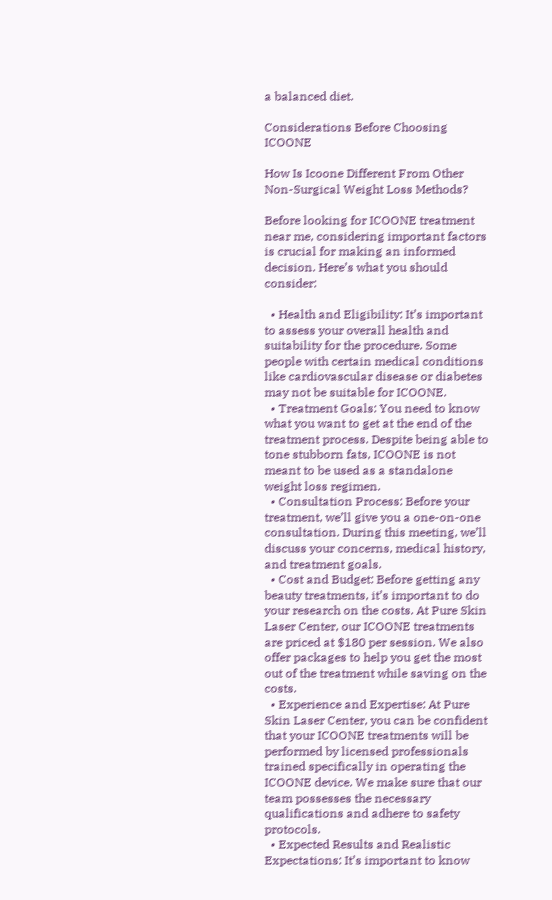a balanced diet.

Considerations Before Choosing ICOONE

How Is Icoone Different From Other Non-Surgical Weight Loss Methods?

Before looking for ICOONE treatment near me, considering important factors is crucial for making an informed decision. Here’s what you should consider:

  • Health and Eligibility: It’s important to assess your overall health and suitability for the procedure. Some people with certain medical conditions like cardiovascular disease or diabetes may not be suitable for ICOONE.
  • Treatment Goals: You need to know what you want to get at the end of the treatment process. Despite being able to tone stubborn fats, ICOONE is not meant to be used as a standalone weight loss regimen.
  • Consultation Process: Before your treatment, we’ll give you a one-on-one consultation. During this meeting, we’ll discuss your concerns, medical history, and treatment goals.
  • Cost and Budget: Before getting any beauty treatments, it’s important to do your research on the costs. At Pure Skin Laser Center, our ICOONE treatments are priced at $180 per session. We also offer packages to help you get the most out of the treatment while saving on the costs.
  • Experience and Expertise: At Pure Skin Laser Center, you can be confident that your ICOONE treatments will be performed by licensed professionals trained specifically in operating the ICOONE device. We make sure that our team possesses the necessary qualifications and adhere to safety protocols.
  • Expected Results and Realistic Expectations: It’s important to know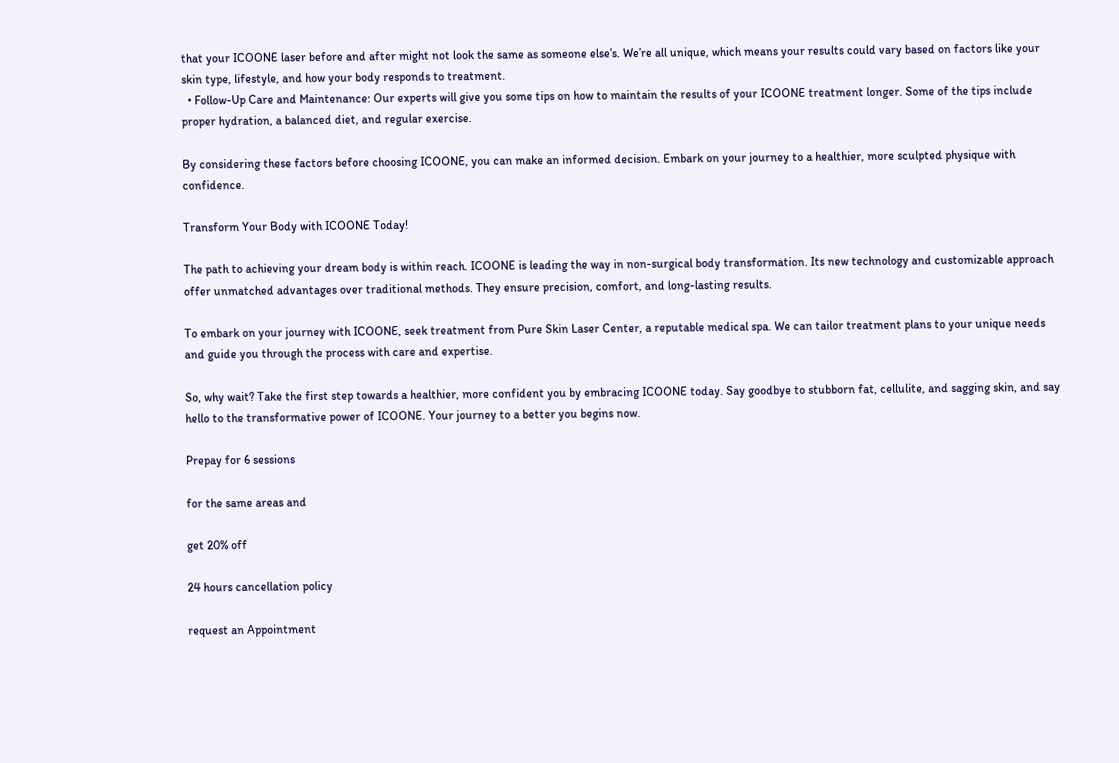that your ICOONE laser before and after might not look the same as someone else’s. We’re all unique, which means your results could vary based on factors like your skin type, lifestyle, and how your body responds to treatment.
  • Follow-Up Care and Maintenance: Our experts will give you some tips on how to maintain the results of your ICOONE treatment longer. Some of the tips include proper hydration, a balanced diet, and regular exercise.

By considering these factors before choosing ICOONE, you can make an informed decision. Embark on your journey to a healthier, more sculpted physique with confidence.

Transform Your Body with ICOONE Today!

The path to achieving your dream body is within reach. ICOONE is leading the way in non-surgical body transformation. Its new technology and customizable approach offer unmatched advantages over traditional methods. They ensure precision, comfort, and long-lasting results.

To embark on your journey with ICOONE, seek treatment from Pure Skin Laser Center, a reputable medical spa. We can tailor treatment plans to your unique needs and guide you through the process with care and expertise.

So, why wait? Take the first step towards a healthier, more confident you by embracing ICOONE today. Say goodbye to stubborn fat, cellulite, and sagging skin, and say hello to the transformative power of ICOONE. Your journey to a better you begins now.

Prepay for 6 sessions

for the same areas and

get 20% off

24 hours cancellation policy

request an Appointment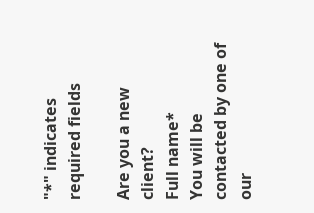"*" indicates required fields

Are you a new client?
Full name*
You will be contacted by one of our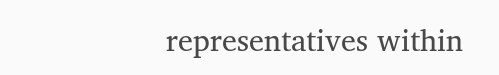representatives within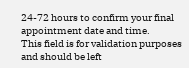24-72 hours to confirm your final appointment date and time.
This field is for validation purposes and should be left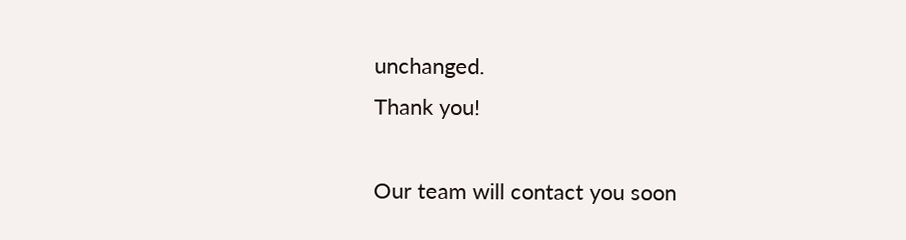unchanged.
Thank you!

Our team will contact you soon